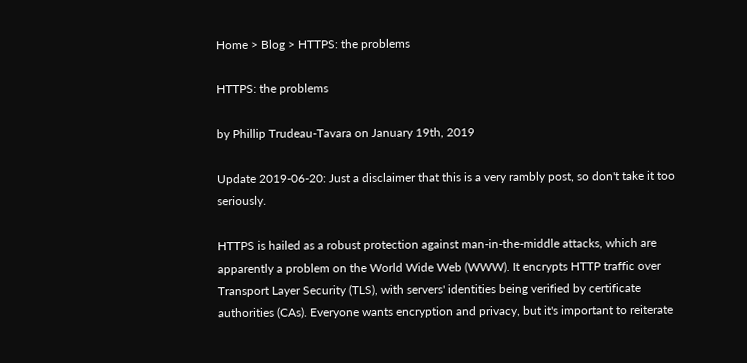Home > Blog > HTTPS: the problems

HTTPS: the problems

by Phillip Trudeau-Tavara on January 19th, 2019

Update 2019-06-20: Just a disclaimer that this is a very rambly post, so don't take it too seriously.

HTTPS is hailed as a robust protection against man-in-the-middle attacks, which are apparently a problem on the World Wide Web (WWW). It encrypts HTTP traffic over Transport Layer Security (TLS), with servers' identities being verified by certificate authorities (CAs). Everyone wants encryption and privacy, but it's important to reiterate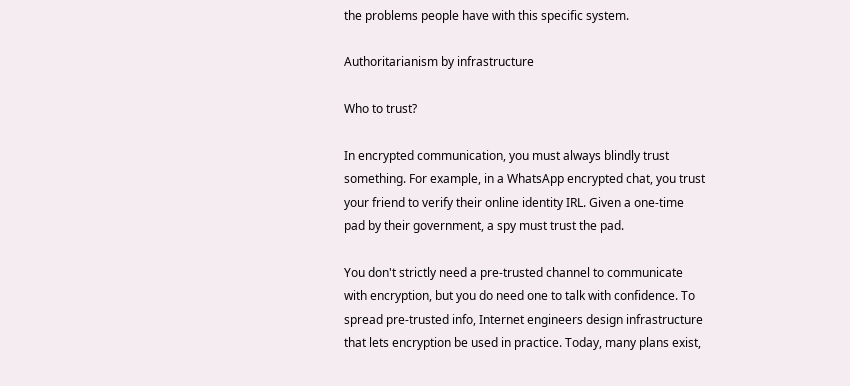the problems people have with this specific system.

Authoritarianism by infrastructure

Who to trust?

In encrypted communication, you must always blindly trust something. For example, in a WhatsApp encrypted chat, you trust your friend to verify their online identity IRL. Given a one-time pad by their government, a spy must trust the pad.

You don't strictly need a pre-trusted channel to communicate with encryption, but you do need one to talk with confidence. To spread pre-trusted info, Internet engineers design infrastructure that lets encryption be used in practice. Today, many plans exist,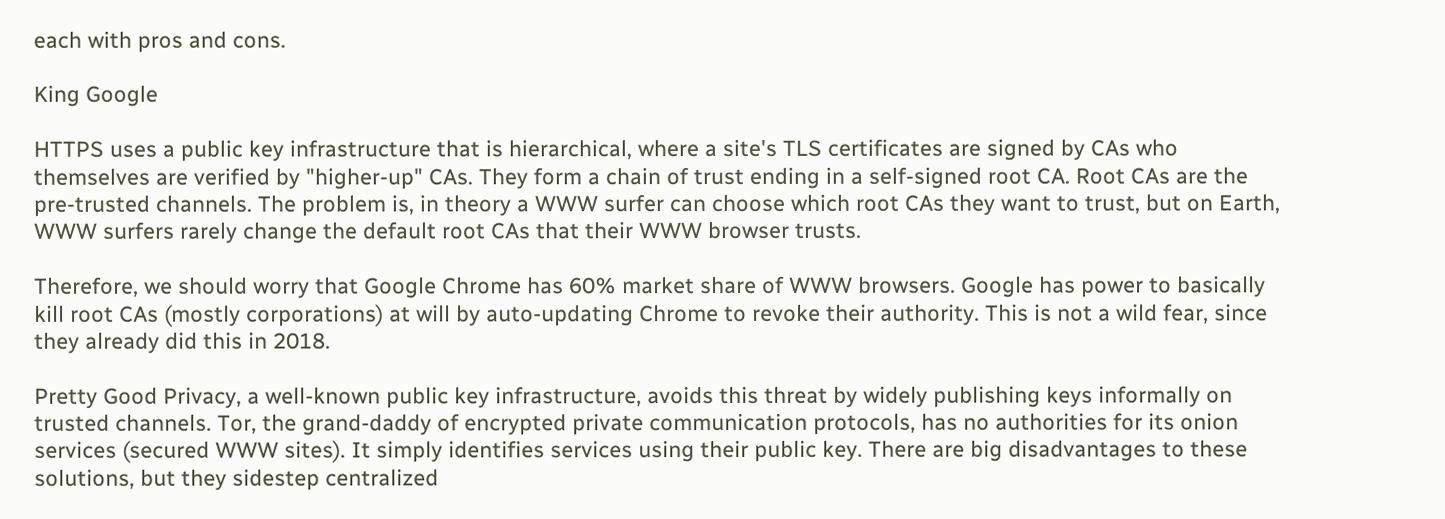each with pros and cons.

King Google

HTTPS uses a public key infrastructure that is hierarchical, where a site's TLS certificates are signed by CAs who themselves are verified by "higher-up" CAs. They form a chain of trust ending in a self-signed root CA. Root CAs are the pre-trusted channels. The problem is, in theory a WWW surfer can choose which root CAs they want to trust, but on Earth, WWW surfers rarely change the default root CAs that their WWW browser trusts.

Therefore, we should worry that Google Chrome has 60% market share of WWW browsers. Google has power to basically kill root CAs (mostly corporations) at will by auto-updating Chrome to revoke their authority. This is not a wild fear, since they already did this in 2018.

Pretty Good Privacy, a well-known public key infrastructure, avoids this threat by widely publishing keys informally on trusted channels. Tor, the grand-daddy of encrypted private communication protocols, has no authorities for its onion services (secured WWW sites). It simply identifies services using their public key. There are big disadvantages to these solutions, but they sidestep centralized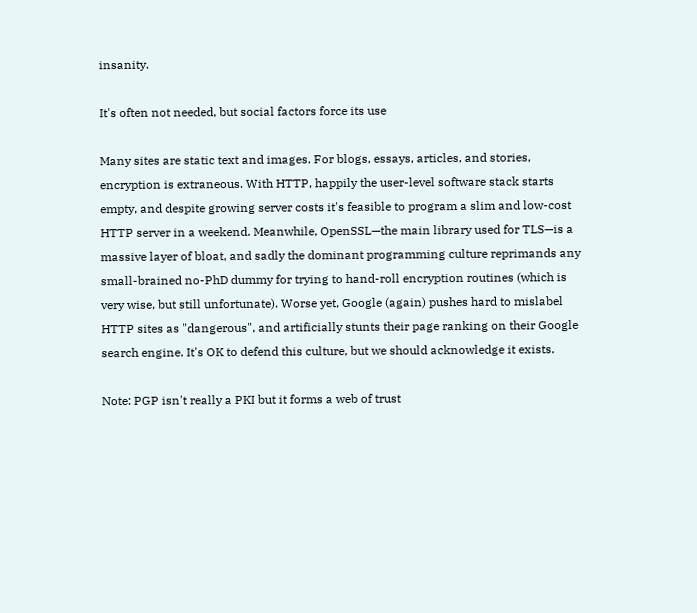insanity.

It's often not needed, but social factors force its use

Many sites are static text and images. For blogs, essays, articles, and stories, encryption is extraneous. With HTTP, happily the user-level software stack starts empty, and despite growing server costs it's feasible to program a slim and low-cost HTTP server in a weekend. Meanwhile, OpenSSL—the main library used for TLS—is a massive layer of bloat, and sadly the dominant programming culture reprimands any small-brained no-PhD dummy for trying to hand-roll encryption routines (which is very wise, but still unfortunate). Worse yet, Google (again) pushes hard to mislabel HTTP sites as "dangerous", and artificially stunts their page ranking on their Google search engine. It's OK to defend this culture, but we should acknowledge it exists.

Note: PGP isn't really a PKI but it forms a web of trust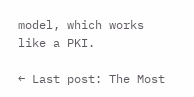model, which works like a PKI.

← Last post: The Most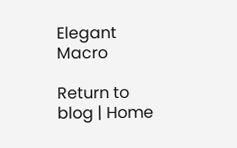Elegant Macro

Return to blog | Home